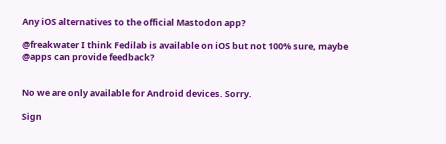Any iOS alternatives to the official Mastodon app?

@freakwater I think Fedilab is available on iOS but not 100% sure, maybe @apps can provide feedback?


No we are only available for Android devices. Sorry.

Sign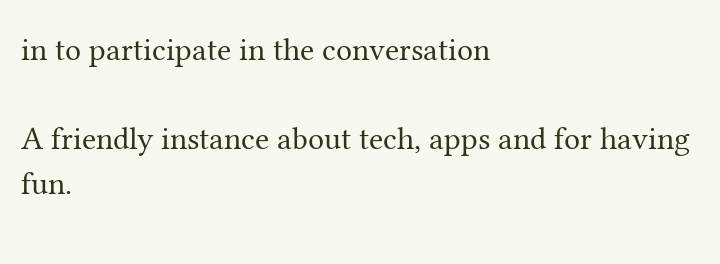in to participate in the conversation

A friendly instance about tech, apps and for having fun.